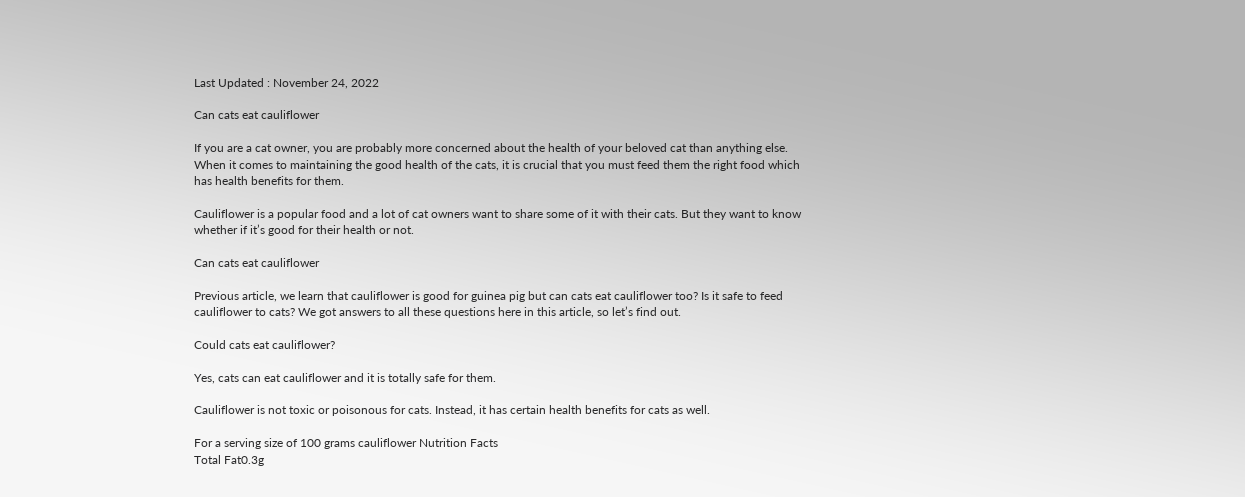Last Updated : November 24, 2022

Can cats eat cauliflower

If you are a cat owner, you are probably more concerned about the health of your beloved cat than anything else. When it comes to maintaining the good health of the cats, it is crucial that you must feed them the right food which has health benefits for them.

Cauliflower is a popular food and a lot of cat owners want to share some of it with their cats. But they want to know whether if it’s good for their health or not.

Can cats eat cauliflower

Previous article, we learn that cauliflower is good for guinea pig but can cats eat cauliflower too? Is it safe to feed cauliflower to cats? We got answers to all these questions here in this article, so let’s find out.

Could cats eat cauliflower?

Yes, cats can eat cauliflower and it is totally safe for them.

Cauliflower is not toxic or poisonous for cats. Instead, it has certain health benefits for cats as well.

For a serving size of 100 grams cauliflower Nutrition Facts
Total Fat0.3g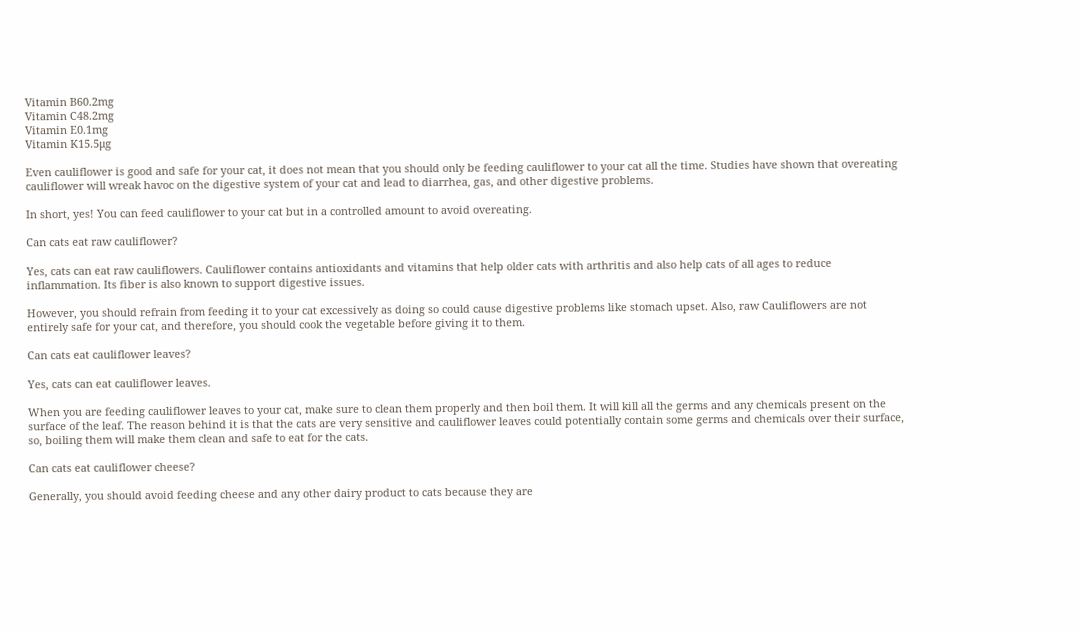Vitamin B60.2mg
Vitamin C48.2mg
Vitamin E0.1mg
Vitamin K15.5μg

Even cauliflower is good and safe for your cat, it does not mean that you should only be feeding cauliflower to your cat all the time. Studies have shown that overeating cauliflower will wreak havoc on the digestive system of your cat and lead to diarrhea, gas, and other digestive problems.

In short, yes! You can feed cauliflower to your cat but in a controlled amount to avoid overeating.

Can cats eat raw cauliflower?

Yes, cats can eat raw cauliflowers. Cauliflower contains antioxidants and vitamins that help older cats with arthritis and also help cats of all ages to reduce inflammation. Its fiber is also known to support digestive issues.

However, you should refrain from feeding it to your cat excessively as doing so could cause digestive problems like stomach upset. Also, raw Cauliflowers are not entirely safe for your cat, and therefore, you should cook the vegetable before giving it to them.

Can cats eat cauliflower leaves?

Yes, cats can eat cauliflower leaves.

When you are feeding cauliflower leaves to your cat, make sure to clean them properly and then boil them. It will kill all the germs and any chemicals present on the surface of the leaf. The reason behind it is that the cats are very sensitive and cauliflower leaves could potentially contain some germs and chemicals over their surface, so, boiling them will make them clean and safe to eat for the cats.

Can cats eat cauliflower cheese?

Generally, you should avoid feeding cheese and any other dairy product to cats because they are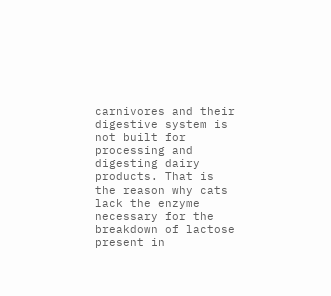carnivores and their digestive system is not built for processing and digesting dairy products. That is the reason why cats lack the enzyme necessary for the breakdown of lactose present in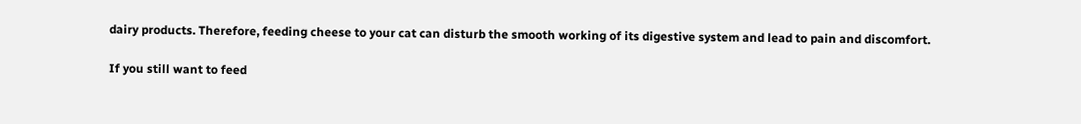dairy products. Therefore, feeding cheese to your cat can disturb the smooth working of its digestive system and lead to pain and discomfort.

If you still want to feed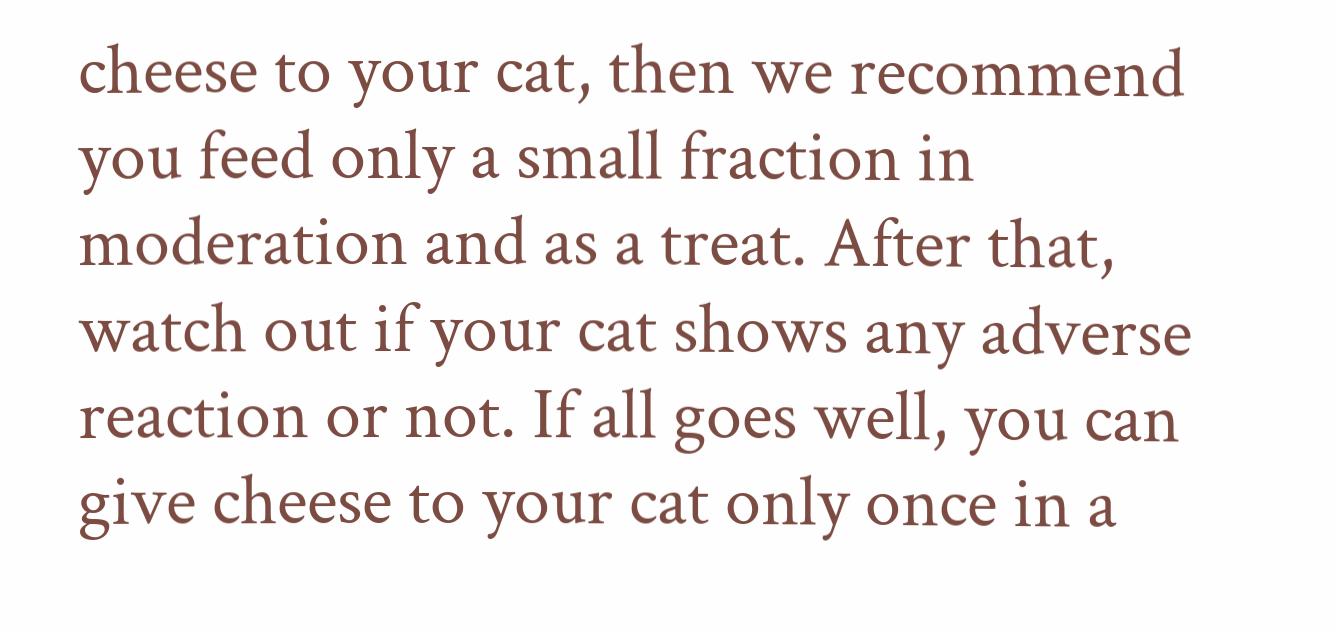cheese to your cat, then we recommend you feed only a small fraction in moderation and as a treat. After that, watch out if your cat shows any adverse reaction or not. If all goes well, you can give cheese to your cat only once in a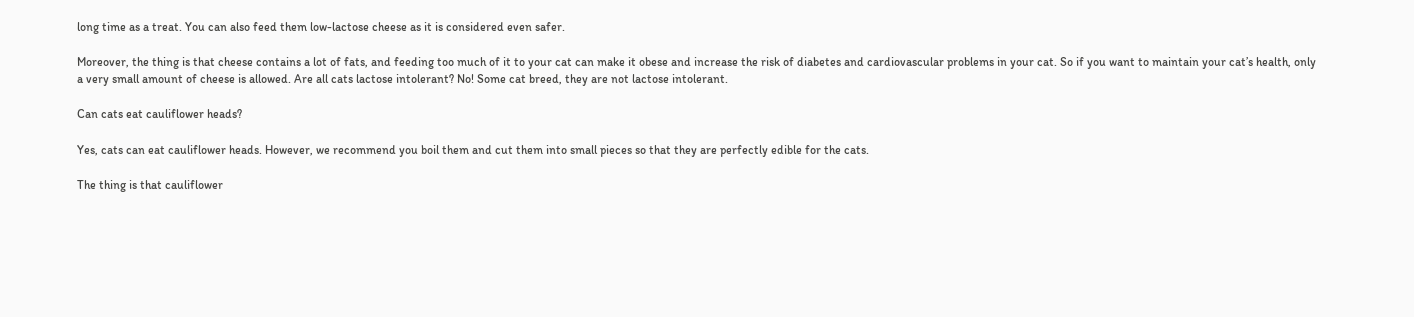long time as a treat. You can also feed them low-lactose cheese as it is considered even safer.

Moreover, the thing is that cheese contains a lot of fats, and feeding too much of it to your cat can make it obese and increase the risk of diabetes and cardiovascular problems in your cat. So if you want to maintain your cat’s health, only a very small amount of cheese is allowed. Are all cats lactose intolerant? No! Some cat breed, they are not lactose intolerant.

Can cats eat cauliflower heads?

Yes, cats can eat cauliflower heads. However, we recommend you boil them and cut them into small pieces so that they are perfectly edible for the cats.

The thing is that cauliflower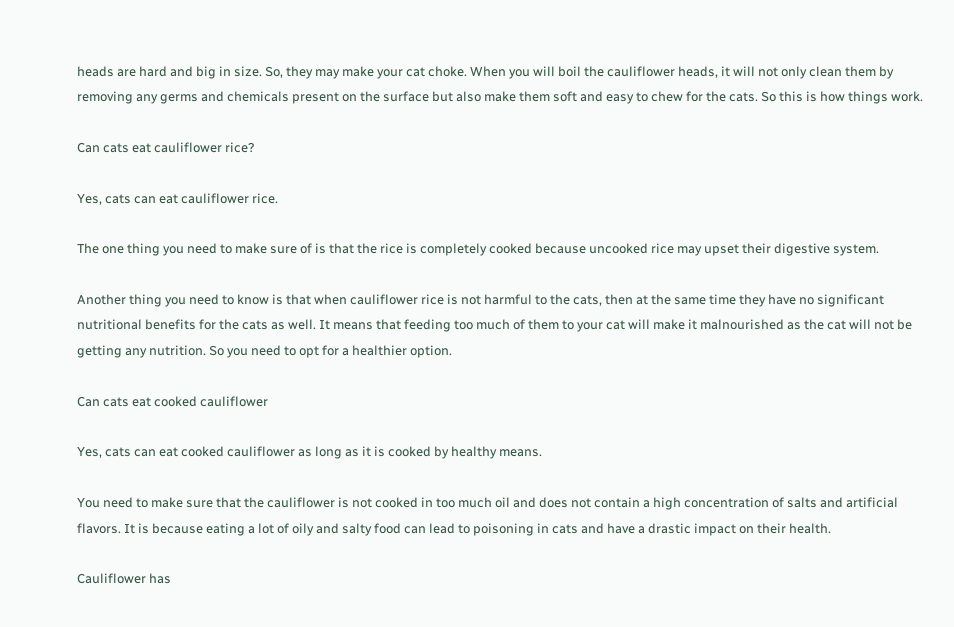heads are hard and big in size. So, they may make your cat choke. When you will boil the cauliflower heads, it will not only clean them by removing any germs and chemicals present on the surface but also make them soft and easy to chew for the cats. So this is how things work.

Can cats eat cauliflower rice?

Yes, cats can eat cauliflower rice.

The one thing you need to make sure of is that the rice is completely cooked because uncooked rice may upset their digestive system.

Another thing you need to know is that when cauliflower rice is not harmful to the cats, then at the same time they have no significant nutritional benefits for the cats as well. It means that feeding too much of them to your cat will make it malnourished as the cat will not be getting any nutrition. So you need to opt for a healthier option.

Can cats eat cooked cauliflower

Yes, cats can eat cooked cauliflower as long as it is cooked by healthy means.

You need to make sure that the cauliflower is not cooked in too much oil and does not contain a high concentration of salts and artificial flavors. It is because eating a lot of oily and salty food can lead to poisoning in cats and have a drastic impact on their health.

Cauliflower has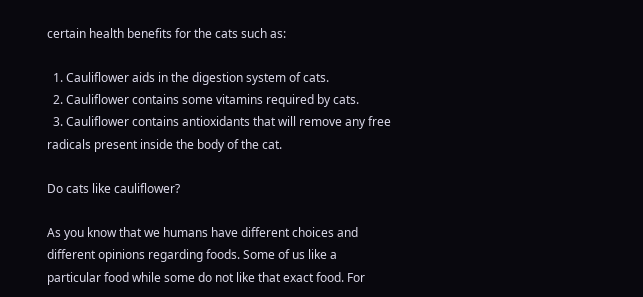certain health benefits for the cats such as:

  1. Cauliflower aids in the digestion system of cats.
  2. Cauliflower contains some vitamins required by cats.
  3. Cauliflower contains antioxidants that will remove any free radicals present inside the body of the cat.

Do cats like cauliflower?

As you know that we humans have different choices and different opinions regarding foods. Some of us like a particular food while some do not like that exact food. For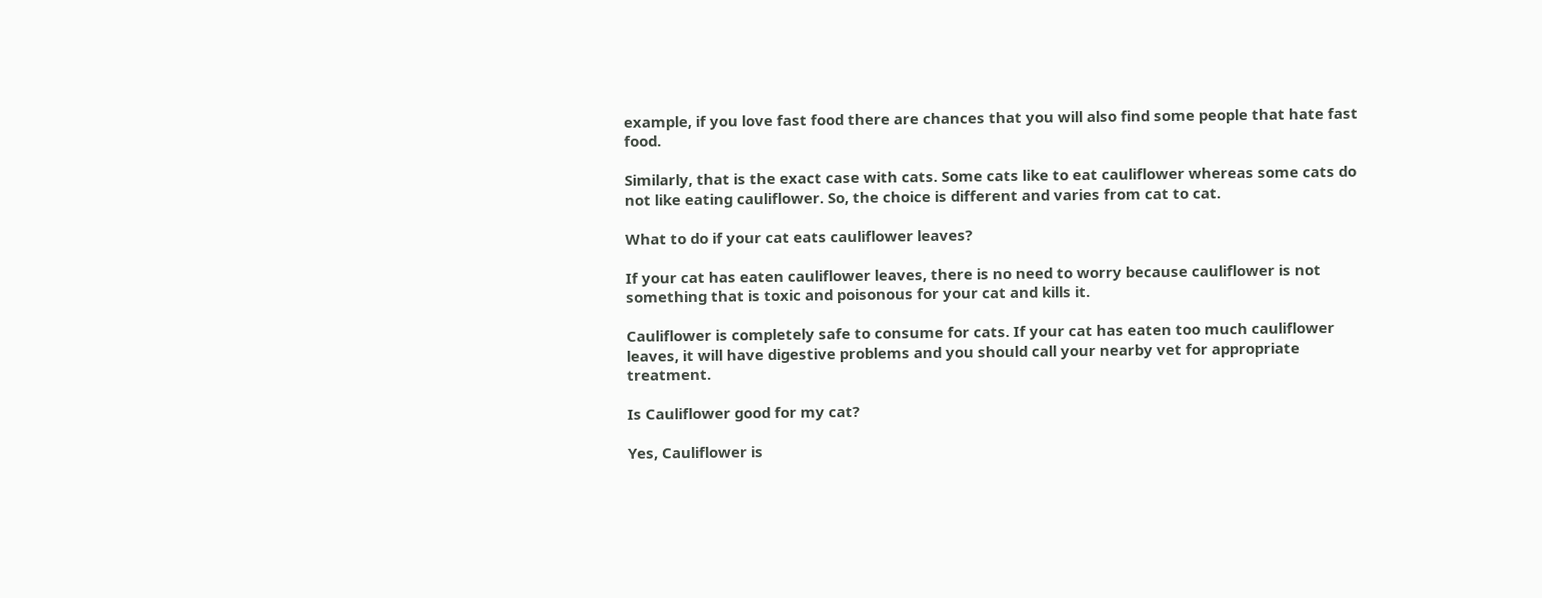example, if you love fast food there are chances that you will also find some people that hate fast food.

Similarly, that is the exact case with cats. Some cats like to eat cauliflower whereas some cats do not like eating cauliflower. So, the choice is different and varies from cat to cat.

What to do if your cat eats cauliflower leaves?

If your cat has eaten cauliflower leaves, there is no need to worry because cauliflower is not something that is toxic and poisonous for your cat and kills it.

Cauliflower is completely safe to consume for cats. If your cat has eaten too much cauliflower leaves, it will have digestive problems and you should call your nearby vet for appropriate treatment.

Is Cauliflower good for my cat?

Yes, Cauliflower is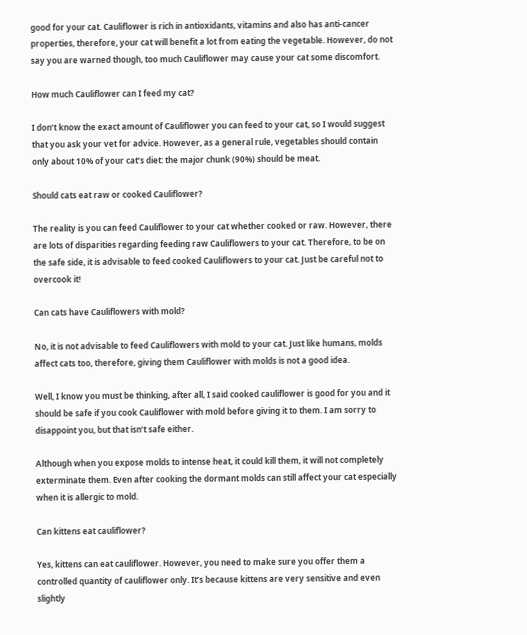good for your cat. Cauliflower is rich in antioxidants, vitamins and also has anti-cancer properties, therefore, your cat will benefit a lot from eating the vegetable. However, do not say you are warned though, too much Cauliflower may cause your cat some discomfort.

How much Cauliflower can I feed my cat?

I don’t know the exact amount of Cauliflower you can feed to your cat, so I would suggest that you ask your vet for advice. However, as a general rule, vegetables should contain only about 10% of your cat’s diet: the major chunk (90%) should be meat.

Should cats eat raw or cooked Cauliflower?

The reality is you can feed Cauliflower to your cat whether cooked or raw. However, there are lots of disparities regarding feeding raw Cauliflowers to your cat. Therefore, to be on the safe side, it is advisable to feed cooked Cauliflowers to your cat. Just be careful not to overcook it!

Can cats have Cauliflowers with mold?

No, it is not advisable to feed Cauliflowers with mold to your cat. Just like humans, molds affect cats too, therefore, giving them Cauliflower with molds is not a good idea.

Well, I know you must be thinking, after all, I said cooked cauliflower is good for you and it should be safe if you cook Cauliflower with mold before giving it to them. I am sorry to disappoint you, but that isn’t safe either.

Although when you expose molds to intense heat, it could kill them, it will not completely exterminate them. Even after cooking the dormant molds can still affect your cat especially when it is allergic to mold.

Can kittens eat cauliflower?

Yes, kittens can eat cauliflower. However, you need to make sure you offer them a controlled quantity of cauliflower only. It’s because kittens are very sensitive and even slightly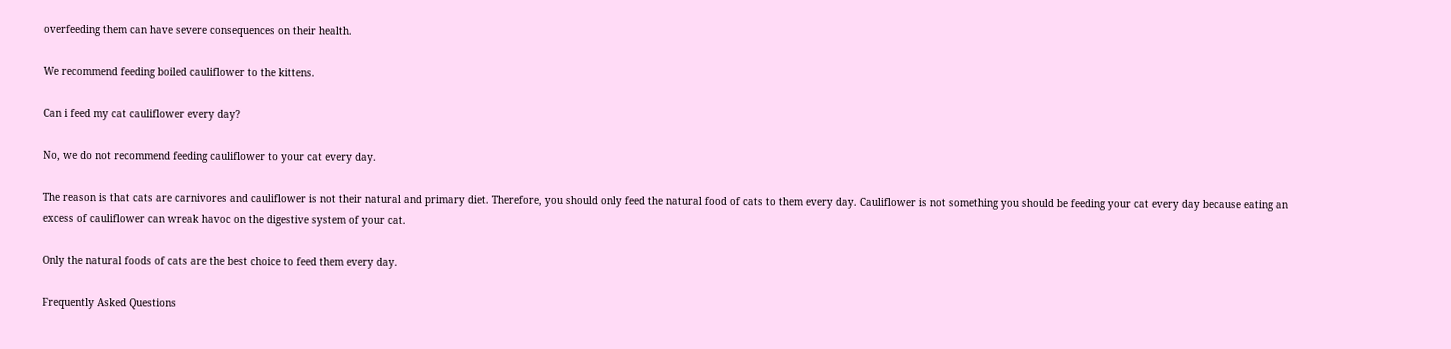overfeeding them can have severe consequences on their health.

We recommend feeding boiled cauliflower to the kittens.

Can i feed my cat cauliflower every day?

No, we do not recommend feeding cauliflower to your cat every day.

The reason is that cats are carnivores and cauliflower is not their natural and primary diet. Therefore, you should only feed the natural food of cats to them every day. Cauliflower is not something you should be feeding your cat every day because eating an excess of cauliflower can wreak havoc on the digestive system of your cat.

Only the natural foods of cats are the best choice to feed them every day.

Frequently Asked Questions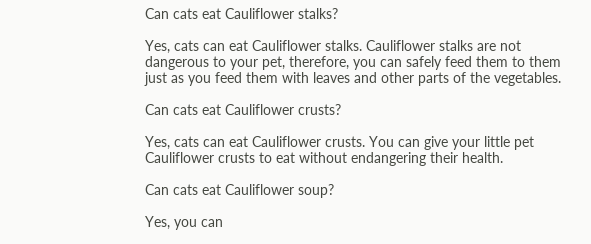Can cats eat Cauliflower stalks?

Yes, cats can eat Cauliflower stalks. Cauliflower stalks are not dangerous to your pet, therefore, you can safely feed them to them just as you feed them with leaves and other parts of the vegetables.

Can cats eat Cauliflower crusts?

Yes, cats can eat Cauliflower crusts. You can give your little pet Cauliflower crusts to eat without endangering their health.

Can cats eat Cauliflower soup?

Yes, you can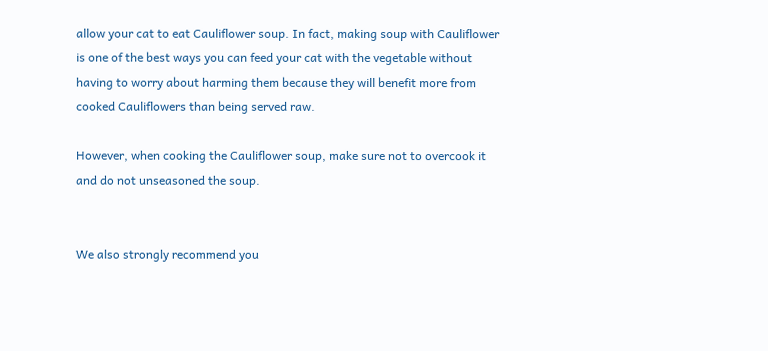allow your cat to eat Cauliflower soup. In fact, making soup with Cauliflower is one of the best ways you can feed your cat with the vegetable without having to worry about harming them because they will benefit more from cooked Cauliflowers than being served raw.

However, when cooking the Cauliflower soup, make sure not to overcook it and do not unseasoned the soup.


We also strongly recommend you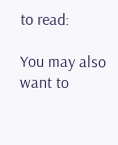to read:

You may also want to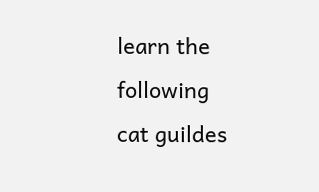learn the following cat guildes